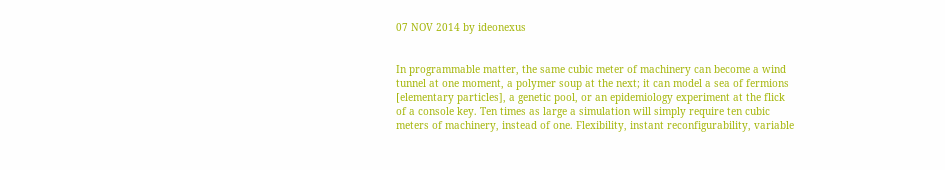07 NOV 2014 by ideonexus


In programmable matter, the same cubic meter of machinery can become a wind tunnel at one moment, a polymer soup at the next; it can model a sea of fermions [elementary particles], a genetic pool, or an epidemiology experiment at the flick of a console key. Ten times as large a simulation will simply require ten cubic meters of machinery, instead of one. Flexibility, instant reconfigurability, variable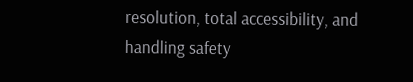resolution, total accessibility, and handling safety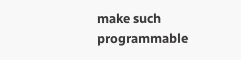make such programmable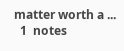matter worth a ...
  1  notes